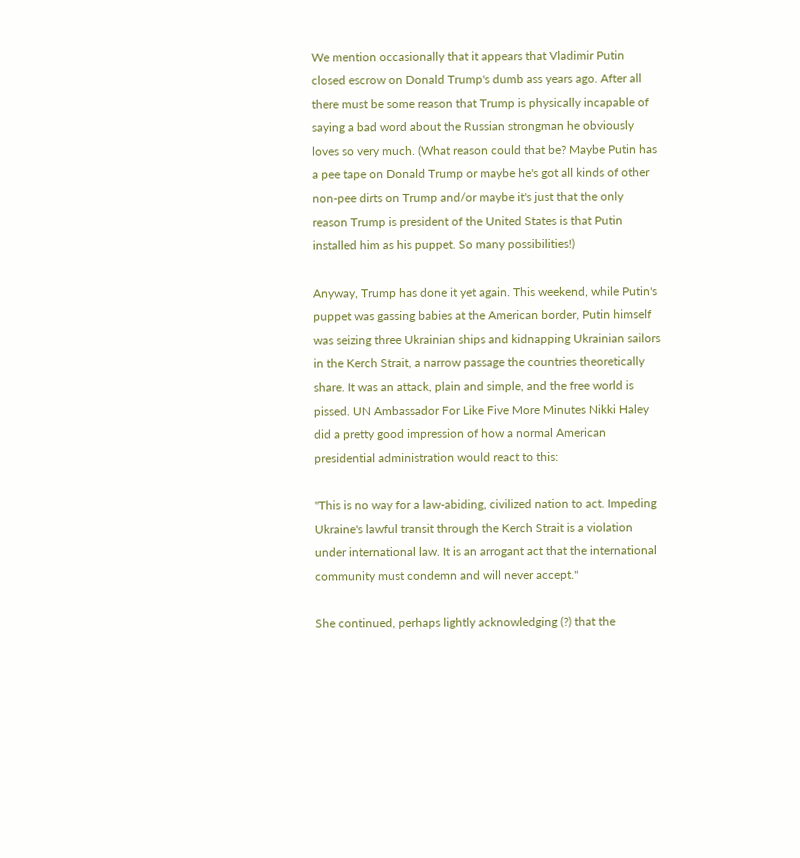We mention occasionally that it appears that Vladimir Putin closed escrow on Donald Trump's dumb ass years ago. After all there must be some reason that Trump is physically incapable of saying a bad word about the Russian strongman he obviously loves so very much. (What reason could that be? Maybe Putin has a pee tape on Donald Trump or maybe he's got all kinds of other non-pee dirts on Trump and/or maybe it's just that the only reason Trump is president of the United States is that Putin installed him as his puppet. So many possibilities!)

Anyway, Trump has done it yet again. This weekend, while Putin's puppet was gassing babies at the American border, Putin himself was seizing three Ukrainian ships and kidnapping Ukrainian sailors in the Kerch Strait, a narrow passage the countries theoretically share. It was an attack, plain and simple, and the free world is pissed. UN Ambassador For Like Five More Minutes Nikki Haley did a pretty good impression of how a normal American presidential administration would react to this:

"This is no way for a law-abiding, civilized nation to act. Impeding Ukraine's lawful transit through the Kerch Strait is a violation under international law. It is an arrogant act that the international community must condemn and will never accept."

She continued, perhaps lightly acknowledging (?) that the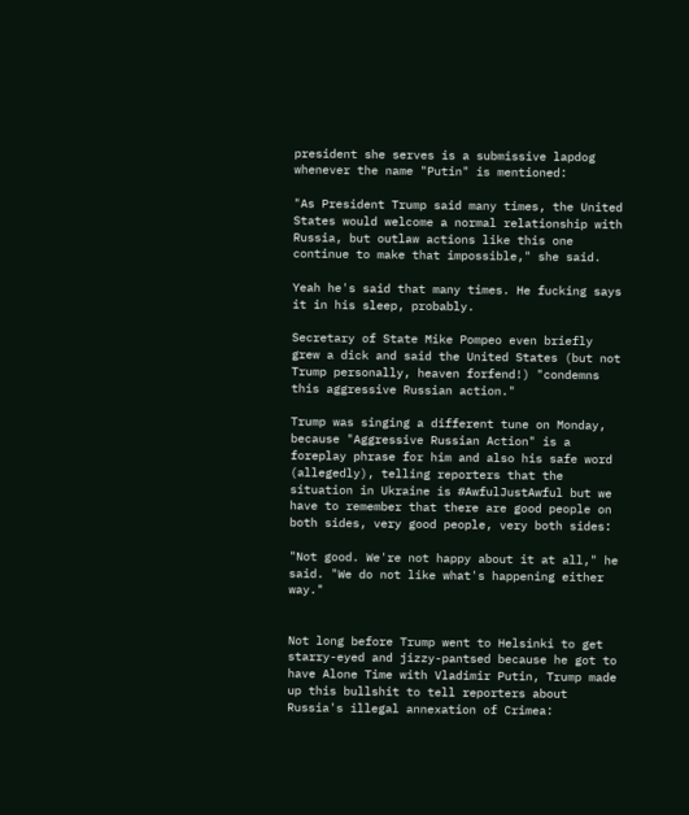president she serves is a submissive lapdog whenever the name "Putin" is mentioned:

"As President Trump said many times, the United States would welcome a normal relationship with Russia, but outlaw actions like this one continue to make that impossible," she said.

Yeah he's said that many times. He fucking says it in his sleep, probably.

Secretary of State Mike Pompeo even briefly grew a dick and said the United States (but not Trump personally, heaven forfend!) "condemns this aggressive Russian action."

Trump was singing a different tune on Monday, because "Aggressive Russian Action" is a foreplay phrase for him and also his safe word (allegedly), telling reporters that the situation in Ukraine is #AwfulJustAwful but we have to remember that there are good people on both sides, very good people, very both sides:

"Not good. We're not happy about it at all," he said. "We do not like what's happening either way."


Not long before Trump went to Helsinki to get starry-eyed and jizzy-pantsed because he got to have Alone Time with Vladimir Putin, Trump made up this bullshit to tell reporters about Russia's illegal annexation of Crimea: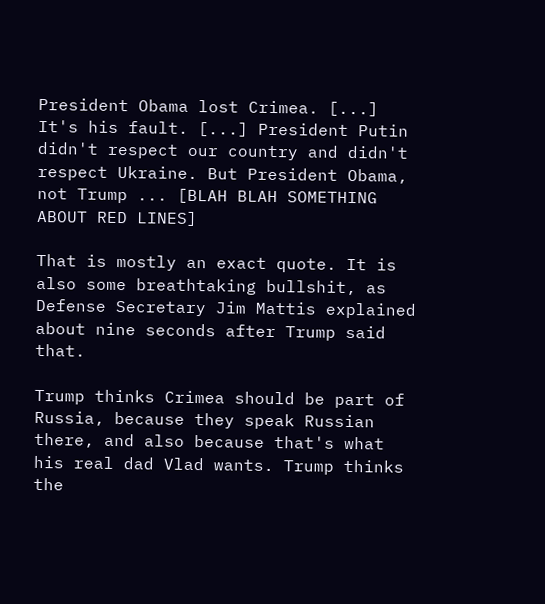President Obama lost Crimea. [...] It's his fault. [...] President Putin didn't respect our country and didn't respect Ukraine. But President Obama, not Trump ... [BLAH BLAH SOMETHING ABOUT RED LINES]

That is mostly an exact quote. It is also some breathtaking bullshit, as Defense Secretary Jim Mattis explained about nine seconds after Trump said that.

Trump thinks Crimea should be part of Russia, because they speak Russian there, and also because that's what his real dad Vlad wants. Trump thinks the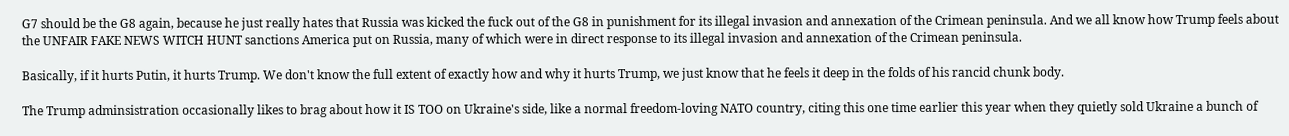G7 should be the G8 again, because he just really hates that Russia was kicked the fuck out of the G8 in punishment for its illegal invasion and annexation of the Crimean peninsula. And we all know how Trump feels about the UNFAIR FAKE NEWS WITCH HUNT sanctions America put on Russia, many of which were in direct response to its illegal invasion and annexation of the Crimean peninsula.

Basically, if it hurts Putin, it hurts Trump. We don't know the full extent of exactly how and why it hurts Trump, we just know that he feels it deep in the folds of his rancid chunk body.

The Trump adminsistration occasionally likes to brag about how it IS TOO on Ukraine's side, like a normal freedom-loving NATO country, citing this one time earlier this year when they quietly sold Ukraine a bunch of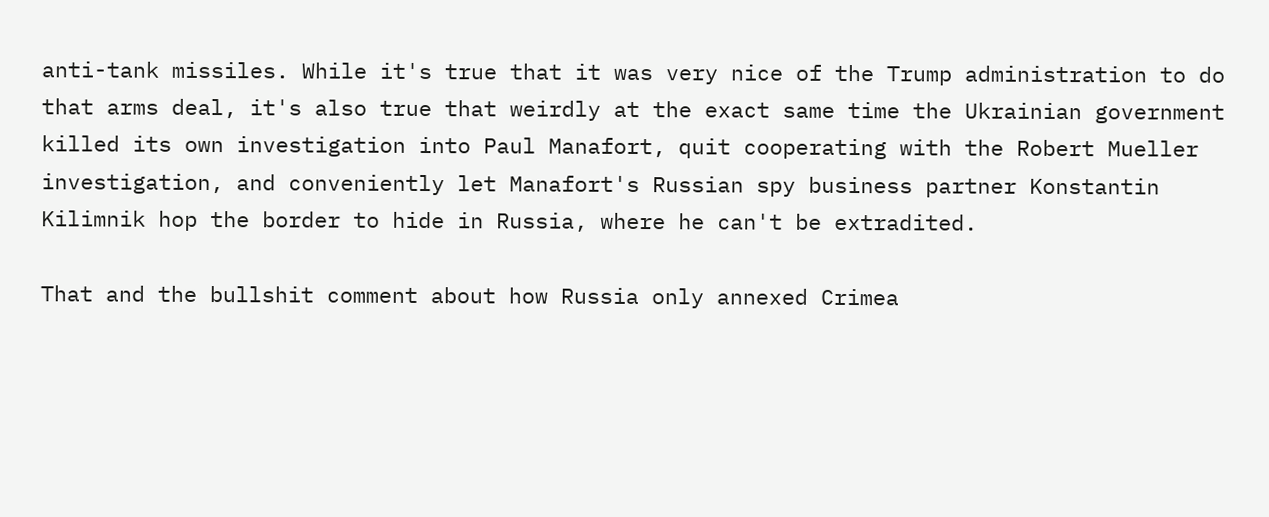anti-tank missiles. While it's true that it was very nice of the Trump administration to do that arms deal, it's also true that weirdly at the exact same time the Ukrainian government killed its own investigation into Paul Manafort, quit cooperating with the Robert Mueller investigation, and conveniently let Manafort's Russian spy business partner Konstantin Kilimnik hop the border to hide in Russia, where he can't be extradited.

That and the bullshit comment about how Russia only annexed Crimea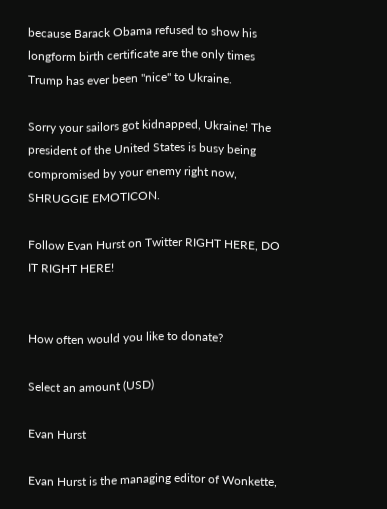because Barack Obama refused to show his longform birth certificate are the only times Trump has ever been "nice" to Ukraine.

Sorry your sailors got kidnapped, Ukraine! The president of the United States is busy being compromised by your enemy right now, SHRUGGIE EMOTICON.

Follow Evan Hurst on Twitter RIGHT HERE, DO IT RIGHT HERE!


How often would you like to donate?

Select an amount (USD)

Evan Hurst

Evan Hurst is the managing editor of Wonkette,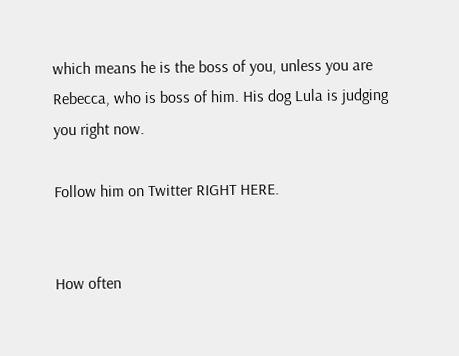which means he is the boss of you, unless you are Rebecca, who is boss of him. His dog Lula is judging you right now.

Follow him on Twitter RIGHT HERE.


How often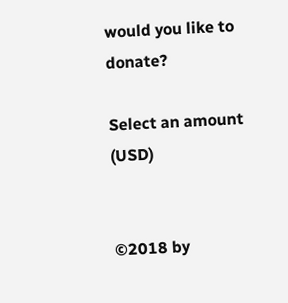would you like to donate?

Select an amount (USD)


©2018 by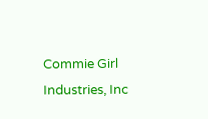Commie Girl Industries, Inc